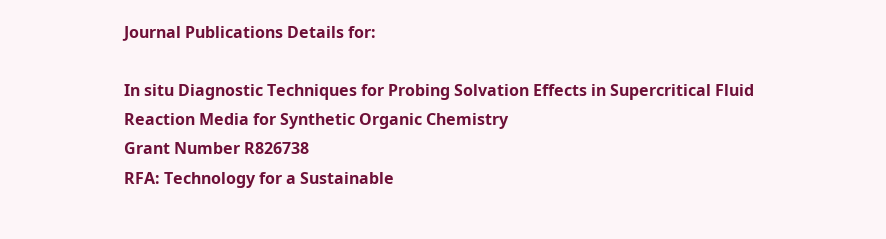Journal Publications Details for:

In situ Diagnostic Techniques for Probing Solvation Effects in Supercritical Fluid Reaction Media for Synthetic Organic Chemistry
Grant Number R826738
RFA: Technology for a Sustainable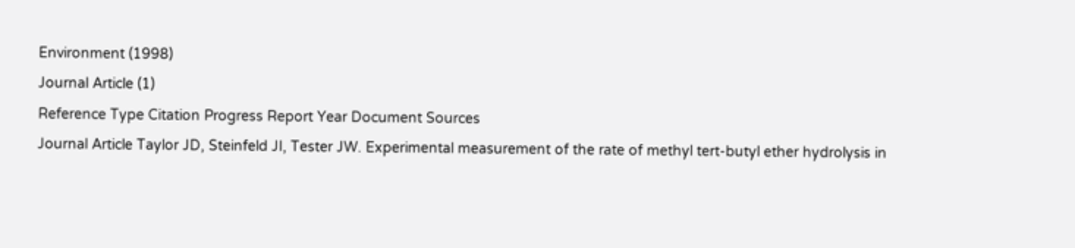Environment (1998)
Journal Article (1)
Reference Type Citation Progress Report Year Document Sources
Journal Article Taylor JD, Steinfeld JI, Tester JW. Experimental measurement of the rate of methyl tert-butyl ether hydrolysis in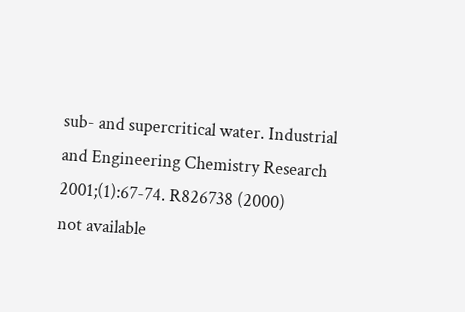sub- and supercritical water. Industrial and Engineering Chemistry Research 2001;(1):67-74. R826738 (2000)
not available